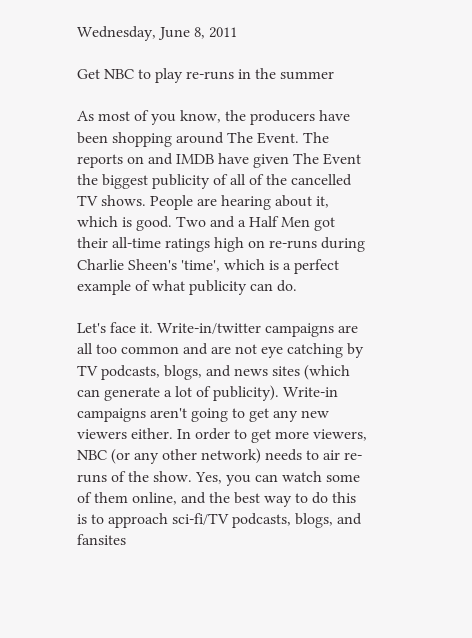Wednesday, June 8, 2011

Get NBC to play re-runs in the summer

As most of you know, the producers have been shopping around The Event. The reports on and IMDB have given The Event the biggest publicity of all of the cancelled TV shows. People are hearing about it, which is good. Two and a Half Men got their all-time ratings high on re-runs during Charlie Sheen's 'time', which is a perfect example of what publicity can do.

Let's face it. Write-in/twitter campaigns are all too common and are not eye catching by TV podcasts, blogs, and news sites (which can generate a lot of publicity). Write-in campaigns aren't going to get any new viewers either. In order to get more viewers, NBC (or any other network) needs to air re-runs of the show. Yes, you can watch some of them online, and the best way to do this is to approach sci-fi/TV podcasts, blogs, and fansites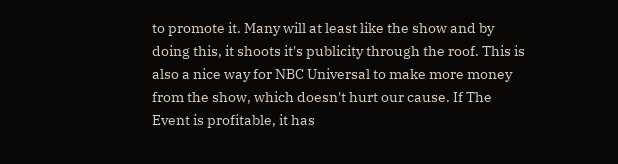to promote it. Many will at least like the show and by doing this, it shoots it's publicity through the roof. This is also a nice way for NBC Universal to make more money from the show, which doesn't hurt our cause. If The Event is profitable, it has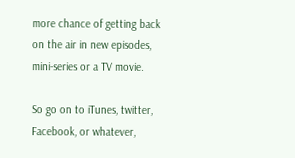more chance of getting back on the air in new episodes, mini-series or a TV movie.

So go on to iTunes, twitter, Facebook, or whatever,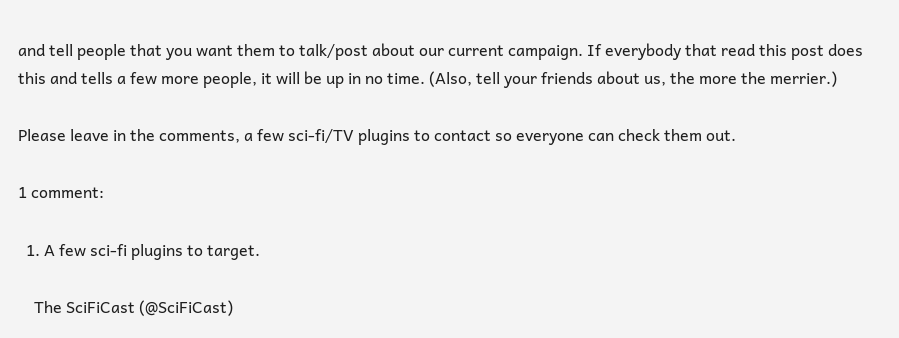and tell people that you want them to talk/post about our current campaign. If everybody that read this post does this and tells a few more people, it will be up in no time. (Also, tell your friends about us, the more the merrier.)

Please leave in the comments, a few sci-fi/TV plugins to contact so everyone can check them out.

1 comment:

  1. A few sci-fi plugins to target.

    The SciFiCast (@SciFiCast)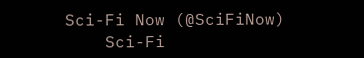Sci-Fi Now (@SciFiNow)
    Sci-Fi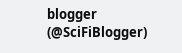blogger (@SciFiBlogger)